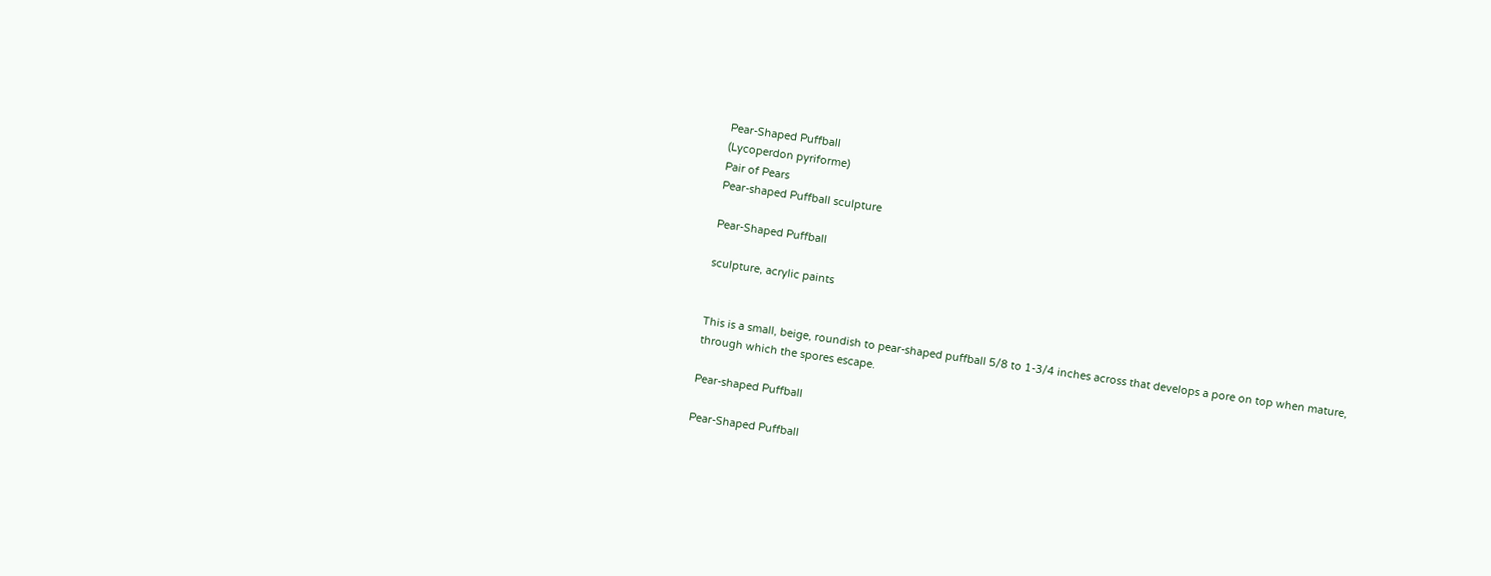Pear-Shaped Puffball
(Lycoperdon pyriforme)
Pair of Pears
Pear-shaped Puffball sculpture

Pear-Shaped Puffball

sculpture, acrylic paints


This is a small, beige, roundish to pear-shaped puffball 5/8 to 1-3/4 inches across that develops a pore on top when mature, through which the spores escape.

Pear-shaped Puffball

Pear-Shaped Puffball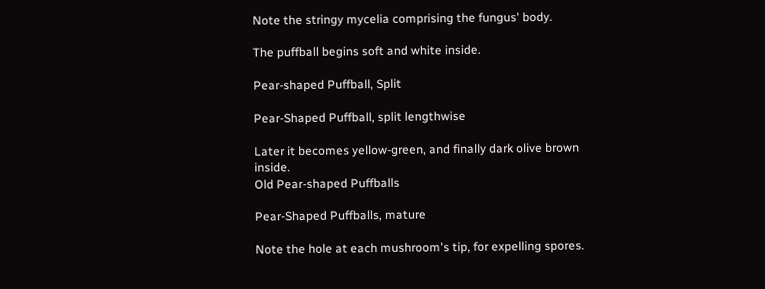Note the stringy mycelia comprising the fungus' body.

The puffball begins soft and white inside.

Pear-shaped Puffball, Split

Pear-Shaped Puffball, split lengthwise

Later it becomes yellow-green, and finally dark olive brown inside.
Old Pear-shaped Puffballs

Pear-Shaped Puffballs, mature

Note the hole at each mushroom's tip, for expelling spores.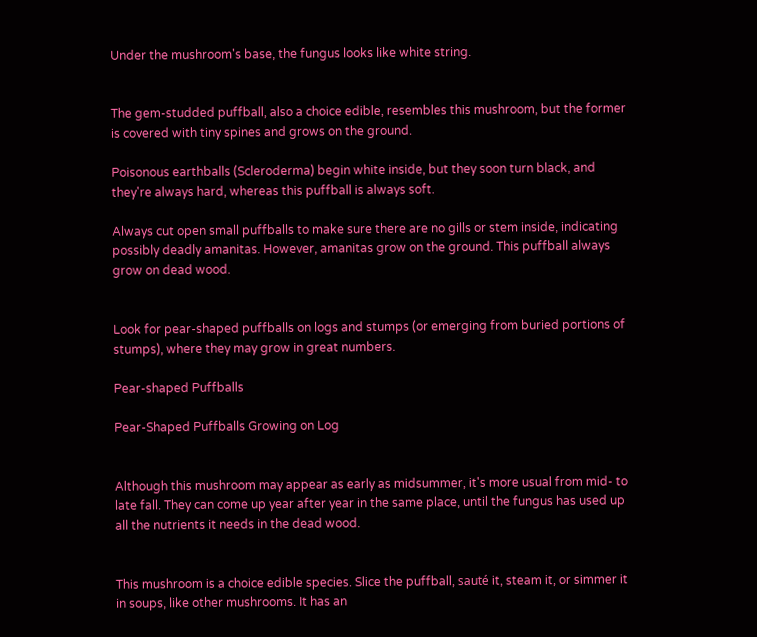Under the mushroom's base, the fungus looks like white string.


The gem-studded puffball, also a choice edible, resembles this mushroom, but the former is covered with tiny spines and grows on the ground.

Poisonous earthballs (Scleroderma) begin white inside, but they soon turn black, and they're always hard, whereas this puffball is always soft.

Always cut open small puffballs to make sure there are no gills or stem inside, indicating possibly deadly amanitas. However, amanitas grow on the ground. This puffball always grow on dead wood.


Look for pear-shaped puffballs on logs and stumps (or emerging from buried portions of stumps), where they may grow in great numbers.

Pear-shaped Puffballs

Pear-Shaped Puffballs Growing on Log


Although this mushroom may appear as early as midsummer, it's more usual from mid- to late fall. They can come up year after year in the same place, until the fungus has used up all the nutrients it needs in the dead wood.


This mushroom is a choice edible species. Slice the puffball, sauté it, steam it, or simmer it in soups, like other mushrooms. It has an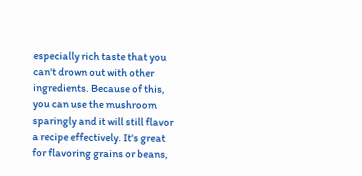especially rich taste that you can't drown out with other ingredients. Because of this, you can use the mushroom sparingly and it will still flavor a recipe effectively. It's great for flavoring grains or beans,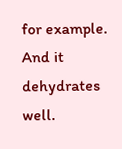for example. And it dehydrates well.